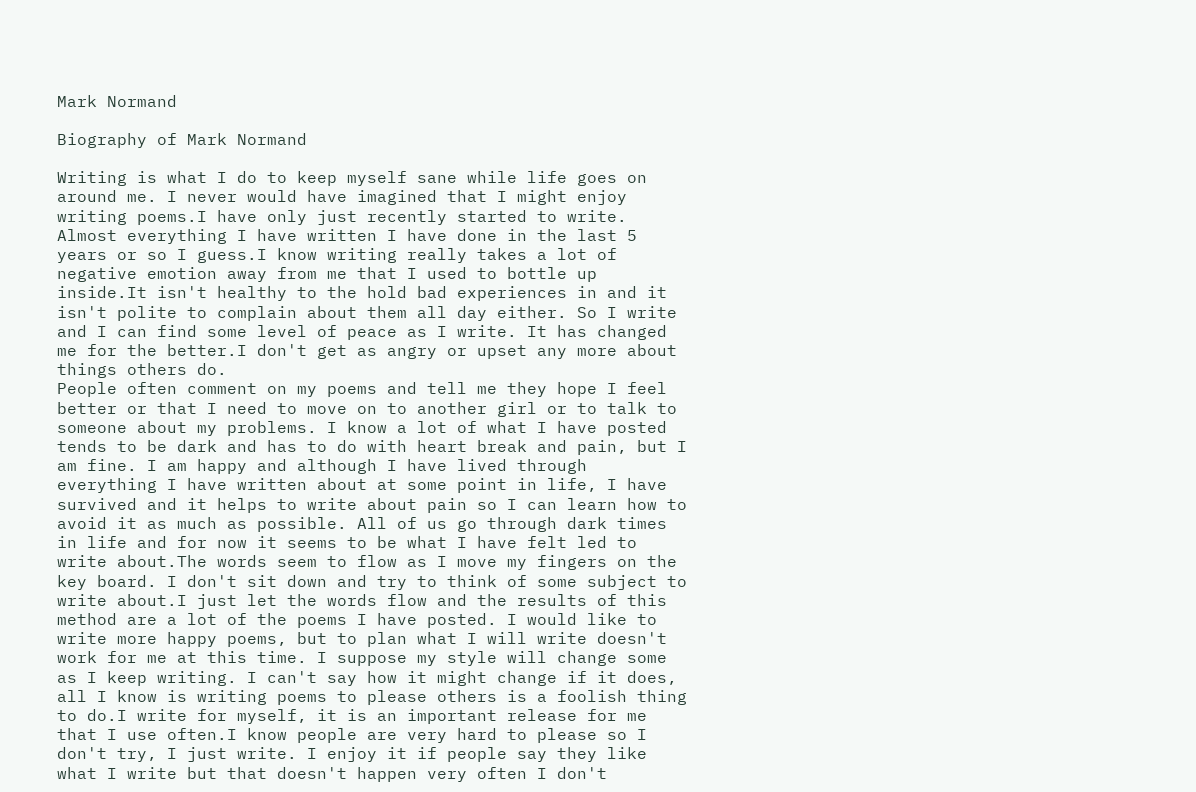Mark Normand

Biography of Mark Normand

Writing is what I do to keep myself sane while life goes on around me. I never would have imagined that I might enjoy writing poems.I have only just recently started to write. Almost everything I have written I have done in the last 5 years or so I guess.I know writing really takes a lot of negative emotion away from me that I used to bottle up inside.It isn't healthy to the hold bad experiences in and it isn't polite to complain about them all day either. So I write and I can find some level of peace as I write. It has changed me for the better.I don't get as angry or upset any more about things others do.
People often comment on my poems and tell me they hope I feel better or that I need to move on to another girl or to talk to someone about my problems. I know a lot of what I have posted tends to be dark and has to do with heart break and pain, but I am fine. I am happy and although I have lived through everything I have written about at some point in life, I have survived and it helps to write about pain so I can learn how to avoid it as much as possible. All of us go through dark times in life and for now it seems to be what I have felt led to write about.The words seem to flow as I move my fingers on the key board. I don't sit down and try to think of some subject to write about.I just let the words flow and the results of this method are a lot of the poems I have posted. I would like to write more happy poems, but to plan what I will write doesn't work for me at this time. I suppose my style will change some as I keep writing. I can't say how it might change if it does, all I know is writing poems to please others is a foolish thing to do.I write for myself, it is an important release for me that I use often.I know people are very hard to please so I don't try, I just write. I enjoy it if people say they like what I write but that doesn't happen very often I don't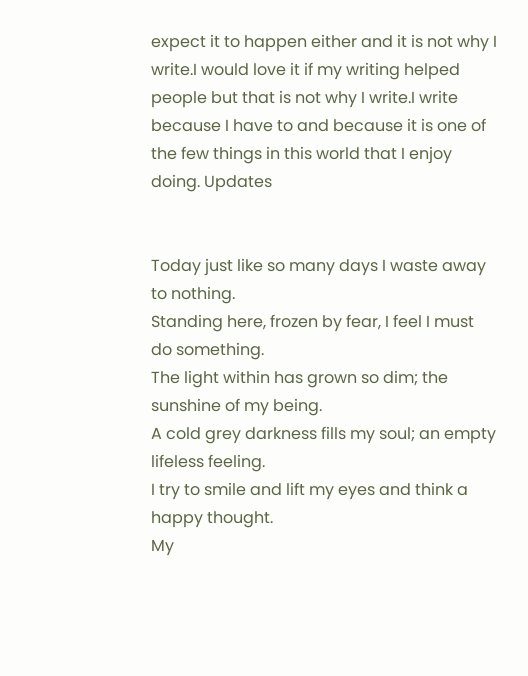expect it to happen either and it is not why I write.I would love it if my writing helped people but that is not why I write.I write because I have to and because it is one of the few things in this world that I enjoy doing. Updates


Today just like so many days I waste away to nothing.
Standing here, frozen by fear, I feel I must do something.
The light within has grown so dim; the sunshine of my being.
A cold grey darkness fills my soul; an empty lifeless feeling.
I try to smile and lift my eyes and think a happy thought.
My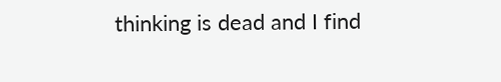thinking is dead and I find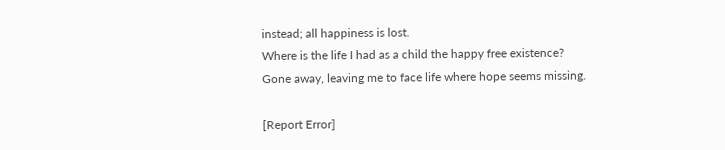instead; all happiness is lost.
Where is the life I had as a child the happy free existence?
Gone away, leaving me to face life where hope seems missing.

[Report Error]